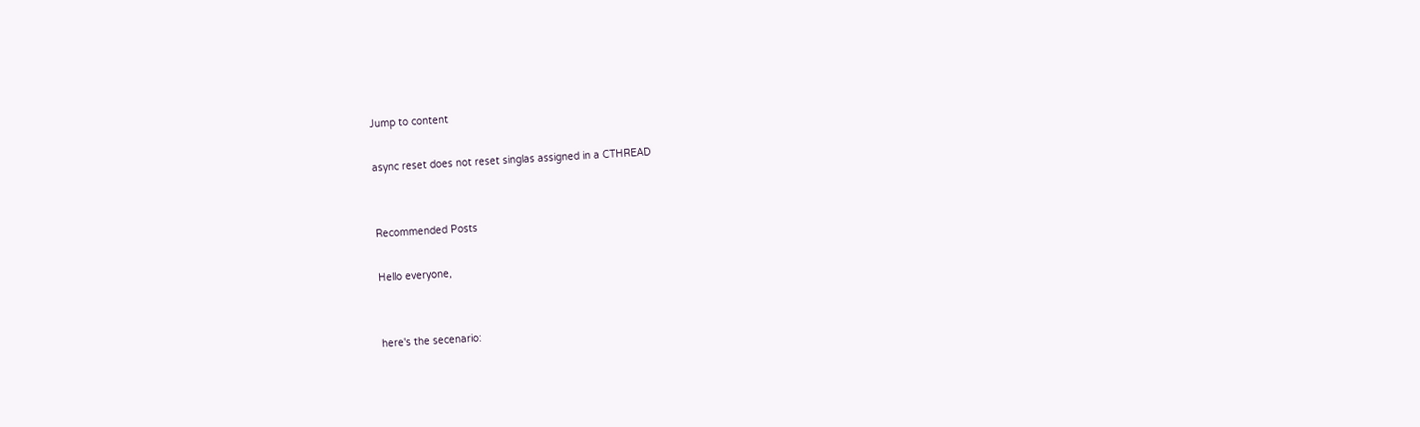Jump to content

async reset does not reset singlas assigned in a CTHREAD


Recommended Posts

Hello everyone,


here's the secenario: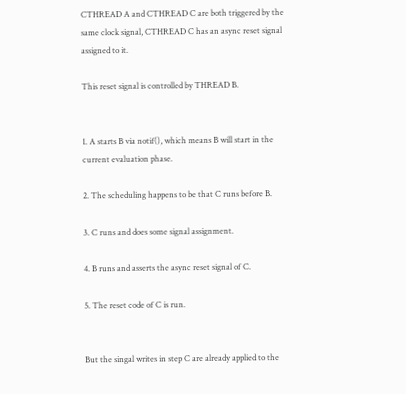CTHREAD A and CTHREAD C are both triggered by the same clock signal, CTHREAD C has an async reset signal assigned to it.

This reset signal is controlled by THREAD B.


1. A starts B via notif(), which means B will start in the current evaluation phase.

2. The scheduling happens to be that C runs before B.

3. C runs and does some signal assignment.

4. B runs and asserts the async reset signal of C.

5. The reset code of C is run.


But the singal writes in step C are already applied to the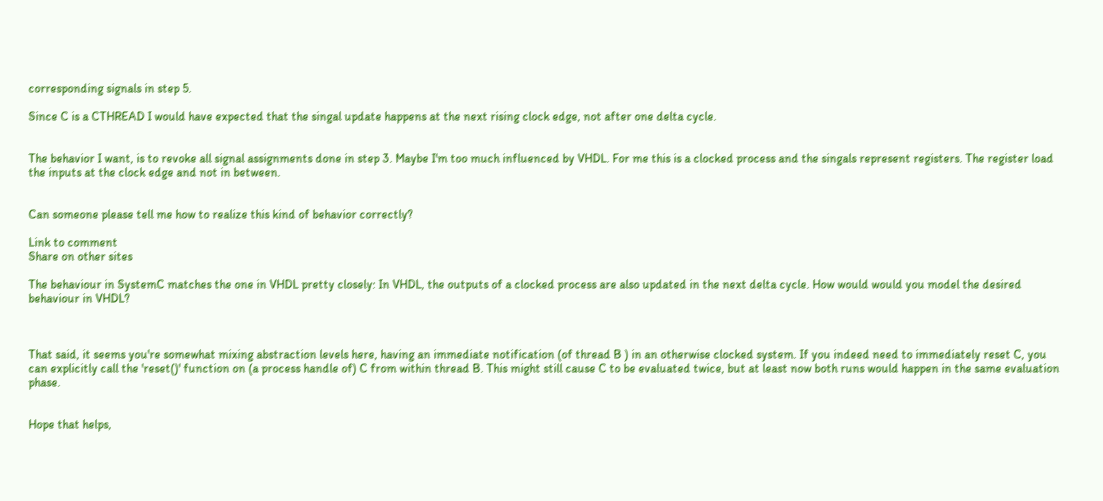corresponding signals in step 5.

Since C is a CTHREAD I would have expected that the singal update happens at the next rising clock edge, not after one delta cycle.


The behavior I want, is to revoke all signal assignments done in step 3. Maybe I'm too much influenced by VHDL. For me this is a clocked process and the singals represent registers. The register load the inputs at the clock edge and not in between.


Can someone please tell me how to realize this kind of behavior correctly?

Link to comment
Share on other sites

The behaviour in SystemC matches the one in VHDL pretty closely: In VHDL, the outputs of a clocked process are also updated in the next delta cycle. How would would you model the desired behaviour in VHDL?



That said, it seems you're somewhat mixing abstraction levels here, having an immediate notification (of thread B ) in an otherwise clocked system. If you indeed need to immediately reset C, you can explicitly call the 'reset()' function on (a process handle of) C from within thread B. This might still cause C to be evaluated twice, but at least now both runs would happen in the same evaluation phase.


Hope that helps,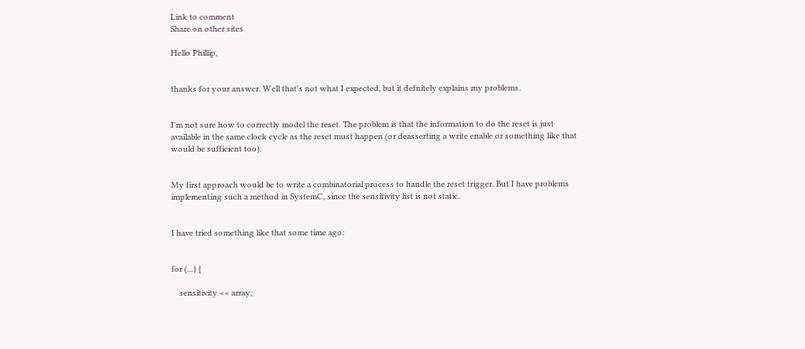Link to comment
Share on other sites

Hello Phillip,


thanks for your answer. Well that's not what I expected, but it defnitely explains my problems.


I'm not sure how to correctly model the reset. The problem is that the information to do the reset is just available in the same clock cycle as the reset must happen (or deasserting a write enable or something like that would be sufficient too).


My first approach would be to write a combinatorial process to handle the reset trigger. But I have problems implementing such a method in SystemC, since the sensitivity list is not static.


I have tried something like that some time ago:


for (...) {

    sensitivity << array;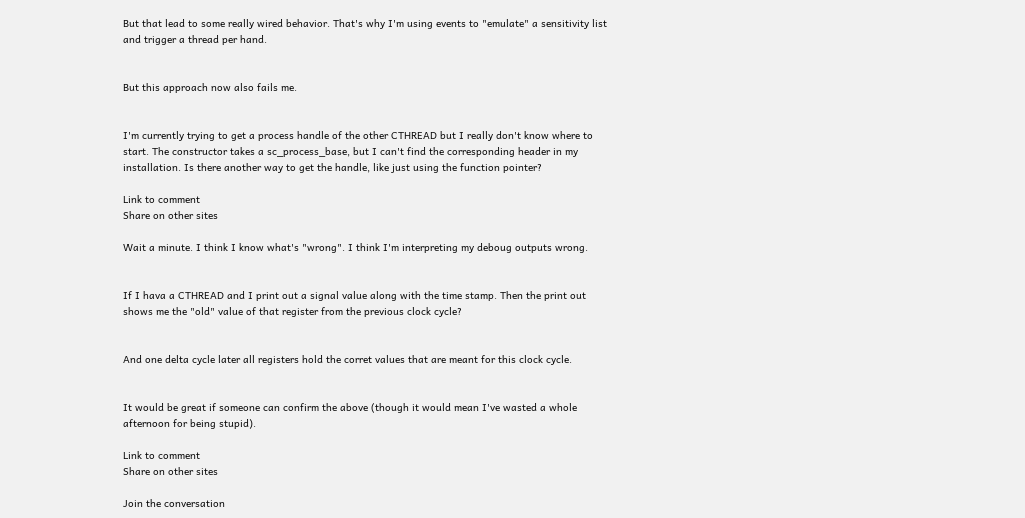But that lead to some really wired behavior. That's why I'm using events to "emulate" a sensitivity list and trigger a thread per hand.


But this approach now also fails me.


I'm currently trying to get a process handle of the other CTHREAD but I really don't know where to start. The constructor takes a sc_process_base, but I can't find the corresponding header in my installation. Is there another way to get the handle, like just using the function pointer?

Link to comment
Share on other sites

Wait a minute. I think I know what's "wrong". I think I'm interpreting my deboug outputs wrong.


If I hava a CTHREAD and I print out a signal value along with the time stamp. Then the print out shows me the "old" value of that register from the previous clock cycle?


And one delta cycle later all registers hold the corret values that are meant for this clock cycle.


It would be great if someone can confirm the above (though it would mean I've wasted a whole afternoon for being stupid).

Link to comment
Share on other sites

Join the conversation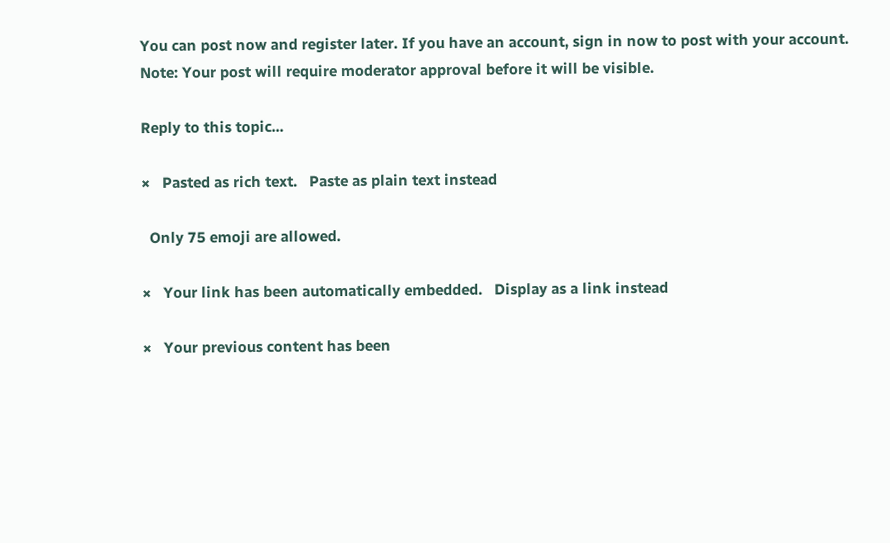You can post now and register later. If you have an account, sign in now to post with your account.
Note: Your post will require moderator approval before it will be visible.

Reply to this topic...

×   Pasted as rich text.   Paste as plain text instead

  Only 75 emoji are allowed.

×   Your link has been automatically embedded.   Display as a link instead

×   Your previous content has been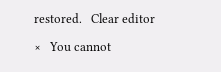restored.   Clear editor

×   You cannot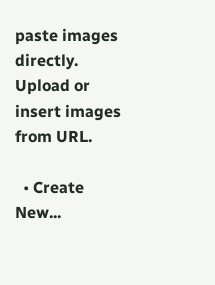paste images directly. Upload or insert images from URL.

  • Create New...